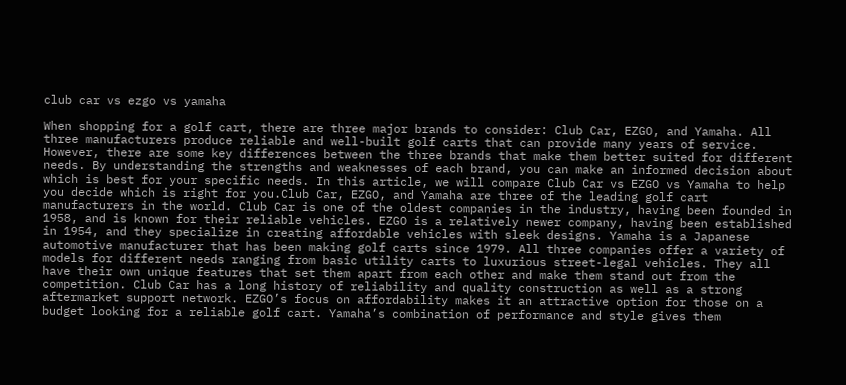club car vs ezgo vs yamaha

When shopping for a golf cart, there are three major brands to consider: Club Car, EZGO, and Yamaha. All three manufacturers produce reliable and well-built golf carts that can provide many years of service. However, there are some key differences between the three brands that make them better suited for different needs. By understanding the strengths and weaknesses of each brand, you can make an informed decision about which is best for your specific needs. In this article, we will compare Club Car vs EZGO vs Yamaha to help you decide which is right for you.Club Car, EZGO, and Yamaha are three of the leading golf cart manufacturers in the world. Club Car is one of the oldest companies in the industry, having been founded in 1958, and is known for their reliable vehicles. EZGO is a relatively newer company, having been established in 1954, and they specialize in creating affordable vehicles with sleek designs. Yamaha is a Japanese automotive manufacturer that has been making golf carts since 1979. All three companies offer a variety of models for different needs ranging from basic utility carts to luxurious street-legal vehicles. They all have their own unique features that set them apart from each other and make them stand out from the competition. Club Car has a long history of reliability and quality construction as well as a strong aftermarket support network. EZGO’s focus on affordability makes it an attractive option for those on a budget looking for a reliable golf cart. Yamaha’s combination of performance and style gives them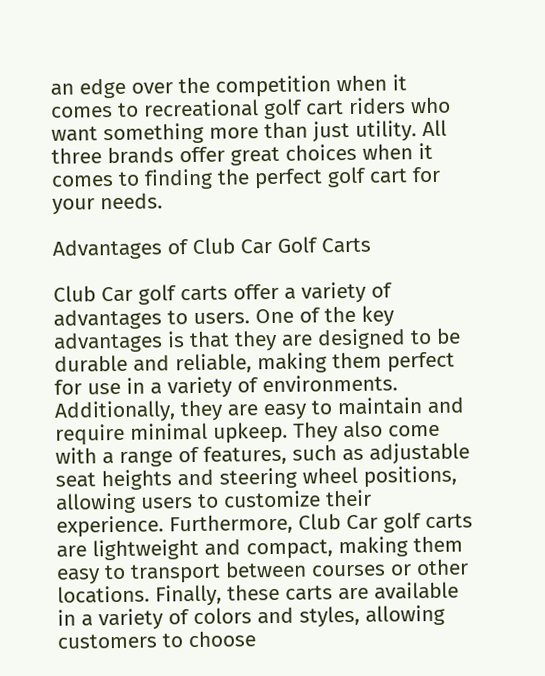an edge over the competition when it comes to recreational golf cart riders who want something more than just utility. All three brands offer great choices when it comes to finding the perfect golf cart for your needs.

Advantages of Club Car Golf Carts

Club Car golf carts offer a variety of advantages to users. One of the key advantages is that they are designed to be durable and reliable, making them perfect for use in a variety of environments. Additionally, they are easy to maintain and require minimal upkeep. They also come with a range of features, such as adjustable seat heights and steering wheel positions, allowing users to customize their experience. Furthermore, Club Car golf carts are lightweight and compact, making them easy to transport between courses or other locations. Finally, these carts are available in a variety of colors and styles, allowing customers to choose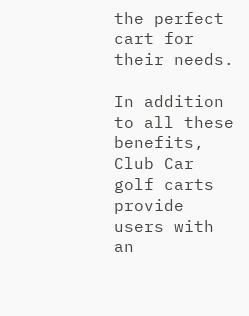the perfect cart for their needs.

In addition to all these benefits, Club Car golf carts provide users with an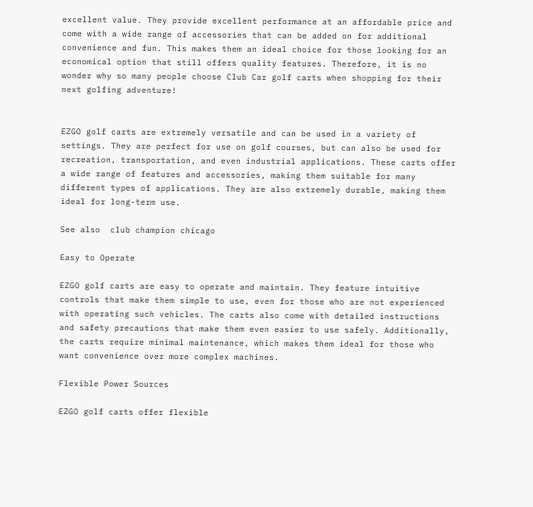excellent value. They provide excellent performance at an affordable price and come with a wide range of accessories that can be added on for additional convenience and fun. This makes them an ideal choice for those looking for an economical option that still offers quality features. Therefore, it is no wonder why so many people choose Club Car golf carts when shopping for their next golfing adventure!


EZGO golf carts are extremely versatile and can be used in a variety of settings. They are perfect for use on golf courses, but can also be used for recreation, transportation, and even industrial applications. These carts offer a wide range of features and accessories, making them suitable for many different types of applications. They are also extremely durable, making them ideal for long-term use.

See also  club champion chicago

Easy to Operate

EZGO golf carts are easy to operate and maintain. They feature intuitive controls that make them simple to use, even for those who are not experienced with operating such vehicles. The carts also come with detailed instructions and safety precautions that make them even easier to use safely. Additionally, the carts require minimal maintenance, which makes them ideal for those who want convenience over more complex machines.

Flexible Power Sources

EZGO golf carts offer flexible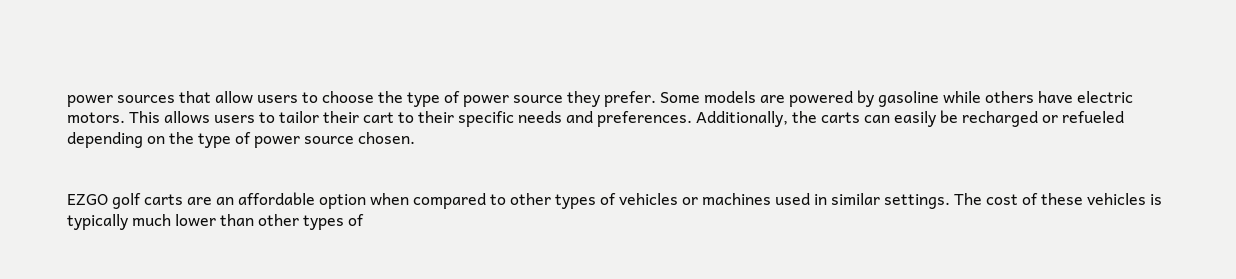power sources that allow users to choose the type of power source they prefer. Some models are powered by gasoline while others have electric motors. This allows users to tailor their cart to their specific needs and preferences. Additionally, the carts can easily be recharged or refueled depending on the type of power source chosen.


EZGO golf carts are an affordable option when compared to other types of vehicles or machines used in similar settings. The cost of these vehicles is typically much lower than other types of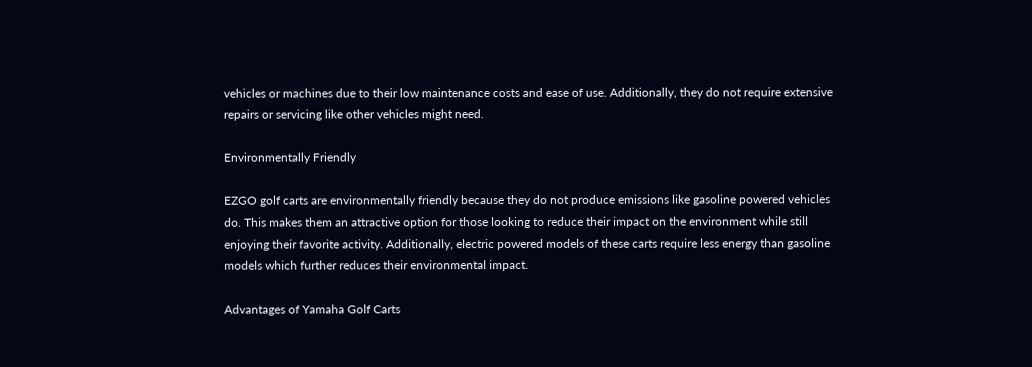vehicles or machines due to their low maintenance costs and ease of use. Additionally, they do not require extensive repairs or servicing like other vehicles might need.

Environmentally Friendly

EZGO golf carts are environmentally friendly because they do not produce emissions like gasoline powered vehicles do. This makes them an attractive option for those looking to reduce their impact on the environment while still enjoying their favorite activity. Additionally, electric powered models of these carts require less energy than gasoline models which further reduces their environmental impact.

Advantages of Yamaha Golf Carts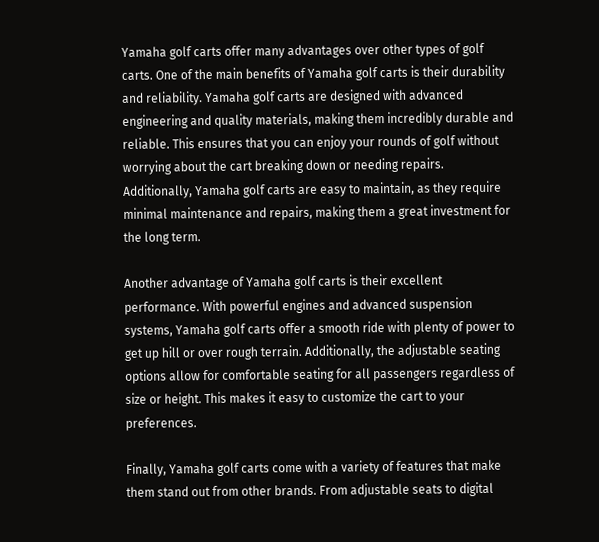Yamaha golf carts offer many advantages over other types of golf carts. One of the main benefits of Yamaha golf carts is their durability and reliability. Yamaha golf carts are designed with advanced engineering and quality materials, making them incredibly durable and reliable. This ensures that you can enjoy your rounds of golf without worrying about the cart breaking down or needing repairs. Additionally, Yamaha golf carts are easy to maintain, as they require minimal maintenance and repairs, making them a great investment for the long term.

Another advantage of Yamaha golf carts is their excellent performance. With powerful engines and advanced suspension systems, Yamaha golf carts offer a smooth ride with plenty of power to get up hill or over rough terrain. Additionally, the adjustable seating options allow for comfortable seating for all passengers regardless of size or height. This makes it easy to customize the cart to your preferences.

Finally, Yamaha golf carts come with a variety of features that make them stand out from other brands. From adjustable seats to digital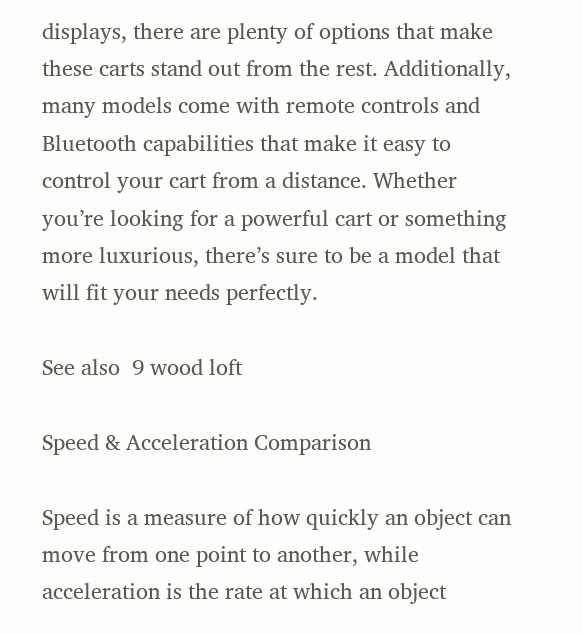displays, there are plenty of options that make these carts stand out from the rest. Additionally, many models come with remote controls and Bluetooth capabilities that make it easy to control your cart from a distance. Whether you’re looking for a powerful cart or something more luxurious, there’s sure to be a model that will fit your needs perfectly.

See also  9 wood loft

Speed & Acceleration Comparison

Speed is a measure of how quickly an object can move from one point to another, while acceleration is the rate at which an object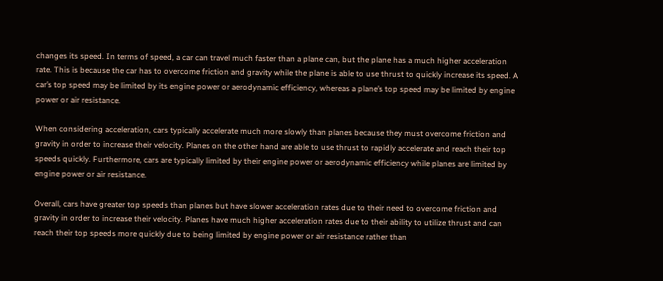changes its speed. In terms of speed, a car can travel much faster than a plane can, but the plane has a much higher acceleration rate. This is because the car has to overcome friction and gravity while the plane is able to use thrust to quickly increase its speed. A car’s top speed may be limited by its engine power or aerodynamic efficiency, whereas a plane’s top speed may be limited by engine power or air resistance.

When considering acceleration, cars typically accelerate much more slowly than planes because they must overcome friction and gravity in order to increase their velocity. Planes on the other hand are able to use thrust to rapidly accelerate and reach their top speeds quickly. Furthermore, cars are typically limited by their engine power or aerodynamic efficiency while planes are limited by engine power or air resistance.

Overall, cars have greater top speeds than planes but have slower acceleration rates due to their need to overcome friction and gravity in order to increase their velocity. Planes have much higher acceleration rates due to their ability to utilize thrust and can reach their top speeds more quickly due to being limited by engine power or air resistance rather than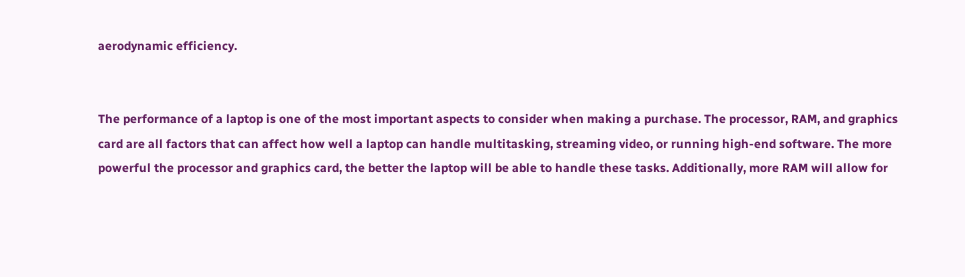aerodynamic efficiency.


The performance of a laptop is one of the most important aspects to consider when making a purchase. The processor, RAM, and graphics card are all factors that can affect how well a laptop can handle multitasking, streaming video, or running high-end software. The more powerful the processor and graphics card, the better the laptop will be able to handle these tasks. Additionally, more RAM will allow for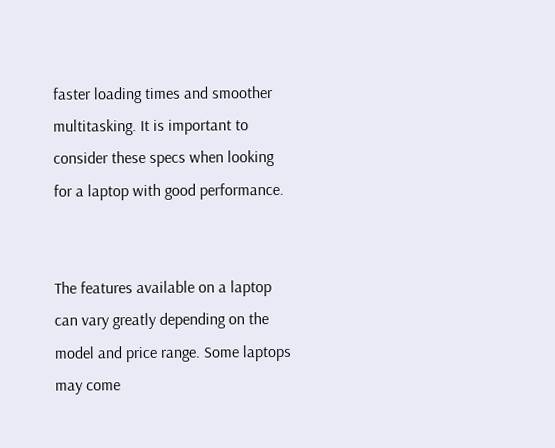faster loading times and smoother multitasking. It is important to consider these specs when looking for a laptop with good performance.


The features available on a laptop can vary greatly depending on the model and price range. Some laptops may come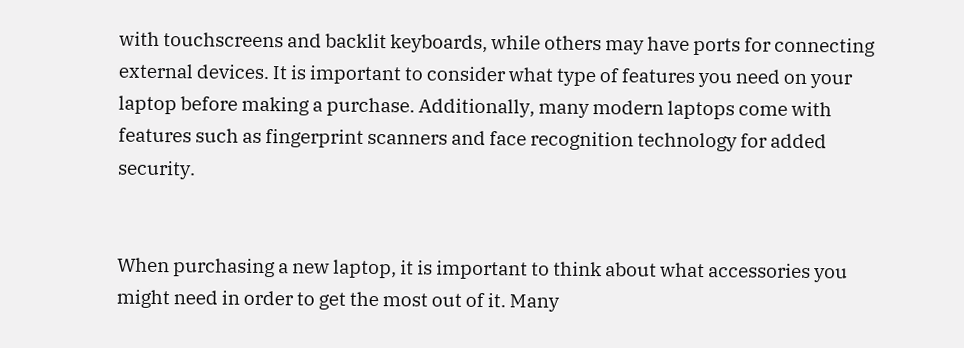with touchscreens and backlit keyboards, while others may have ports for connecting external devices. It is important to consider what type of features you need on your laptop before making a purchase. Additionally, many modern laptops come with features such as fingerprint scanners and face recognition technology for added security.


When purchasing a new laptop, it is important to think about what accessories you might need in order to get the most out of it. Many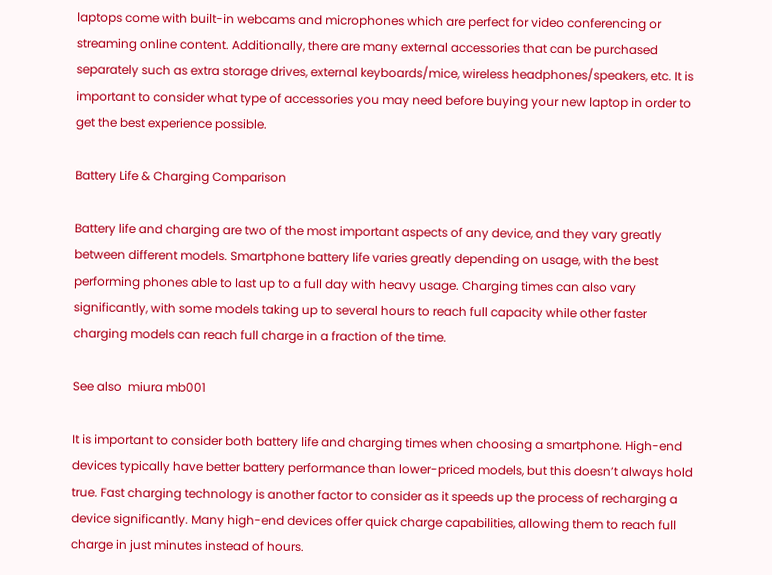laptops come with built-in webcams and microphones which are perfect for video conferencing or streaming online content. Additionally, there are many external accessories that can be purchased separately such as extra storage drives, external keyboards/mice, wireless headphones/speakers, etc. It is important to consider what type of accessories you may need before buying your new laptop in order to get the best experience possible.

Battery Life & Charging Comparison

Battery life and charging are two of the most important aspects of any device, and they vary greatly between different models. Smartphone battery life varies greatly depending on usage, with the best performing phones able to last up to a full day with heavy usage. Charging times can also vary significantly, with some models taking up to several hours to reach full capacity while other faster charging models can reach full charge in a fraction of the time.

See also  miura mb001

It is important to consider both battery life and charging times when choosing a smartphone. High-end devices typically have better battery performance than lower-priced models, but this doesn’t always hold true. Fast charging technology is another factor to consider as it speeds up the process of recharging a device significantly. Many high-end devices offer quick charge capabilities, allowing them to reach full charge in just minutes instead of hours.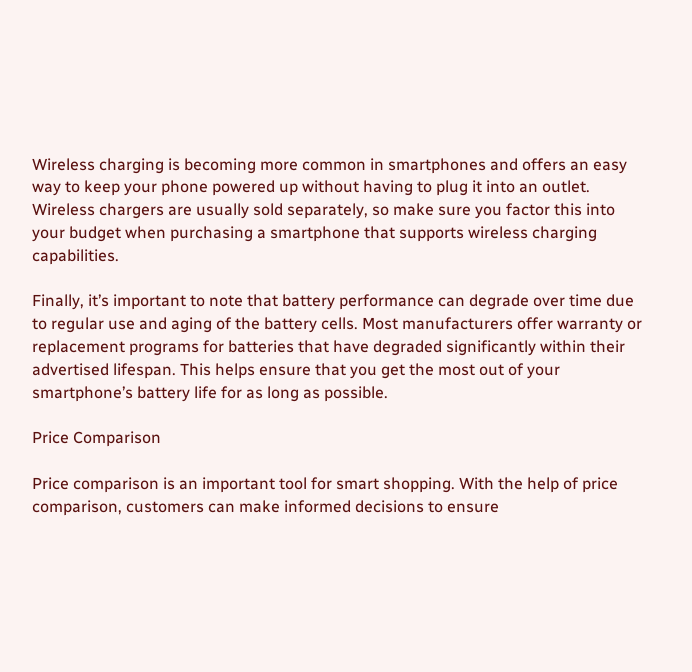Wireless charging is becoming more common in smartphones and offers an easy way to keep your phone powered up without having to plug it into an outlet. Wireless chargers are usually sold separately, so make sure you factor this into your budget when purchasing a smartphone that supports wireless charging capabilities.

Finally, it’s important to note that battery performance can degrade over time due to regular use and aging of the battery cells. Most manufacturers offer warranty or replacement programs for batteries that have degraded significantly within their advertised lifespan. This helps ensure that you get the most out of your smartphone’s battery life for as long as possible.

Price Comparison

Price comparison is an important tool for smart shopping. With the help of price comparison, customers can make informed decisions to ensure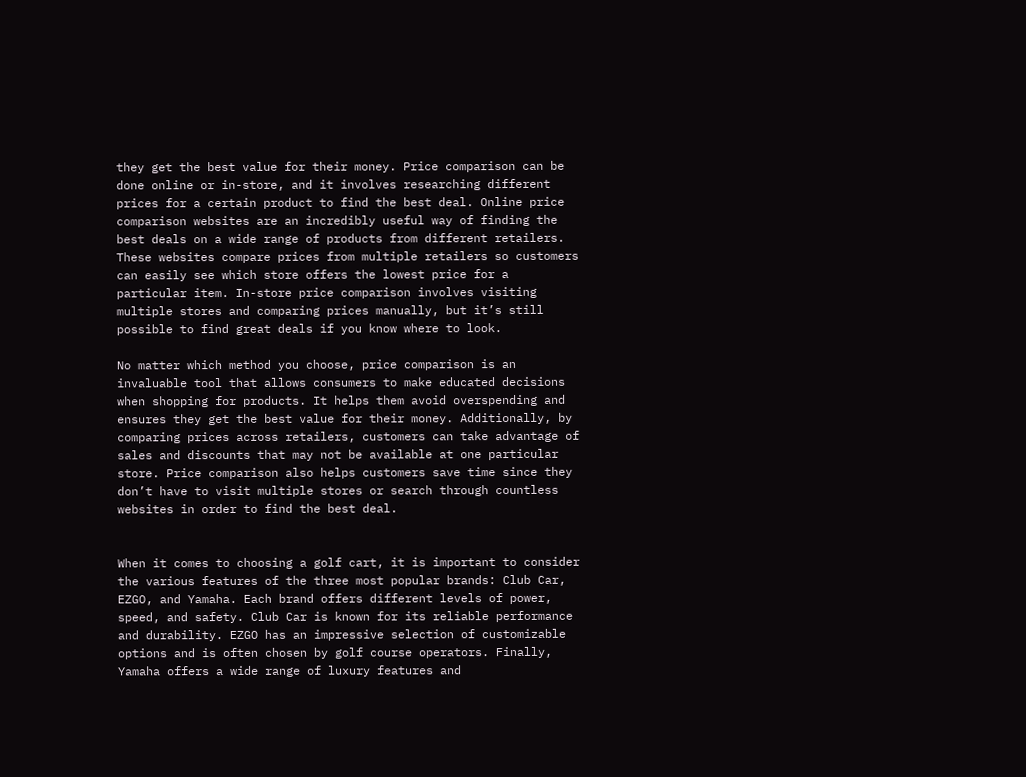they get the best value for their money. Price comparison can be done online or in-store, and it involves researching different prices for a certain product to find the best deal. Online price comparison websites are an incredibly useful way of finding the best deals on a wide range of products from different retailers. These websites compare prices from multiple retailers so customers can easily see which store offers the lowest price for a particular item. In-store price comparison involves visiting multiple stores and comparing prices manually, but it’s still possible to find great deals if you know where to look.

No matter which method you choose, price comparison is an invaluable tool that allows consumers to make educated decisions when shopping for products. It helps them avoid overspending and ensures they get the best value for their money. Additionally, by comparing prices across retailers, customers can take advantage of sales and discounts that may not be available at one particular store. Price comparison also helps customers save time since they don’t have to visit multiple stores or search through countless websites in order to find the best deal.


When it comes to choosing a golf cart, it is important to consider the various features of the three most popular brands: Club Car, EZGO, and Yamaha. Each brand offers different levels of power, speed, and safety. Club Car is known for its reliable performance and durability. EZGO has an impressive selection of customizable options and is often chosen by golf course operators. Finally, Yamaha offers a wide range of luxury features and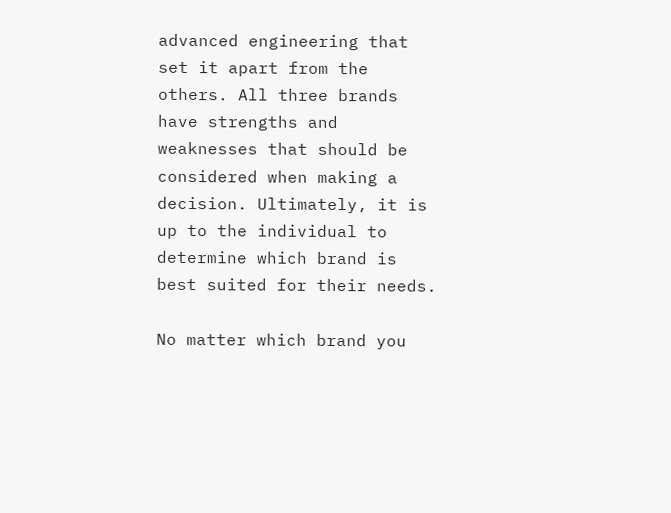advanced engineering that set it apart from the others. All three brands have strengths and weaknesses that should be considered when making a decision. Ultimately, it is up to the individual to determine which brand is best suited for their needs.

No matter which brand you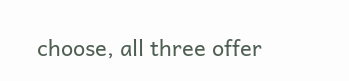choose, all three offer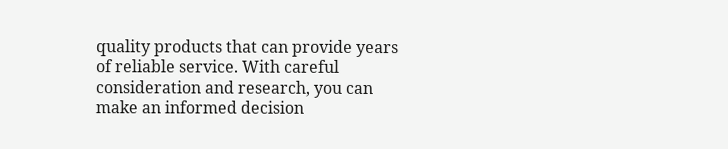quality products that can provide years of reliable service. With careful consideration and research, you can make an informed decision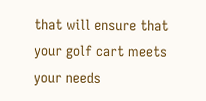that will ensure that your golf cart meets your needs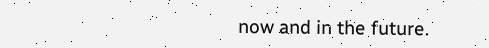now and in the future.